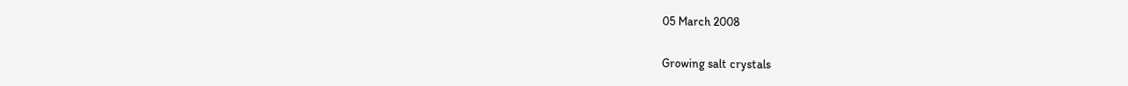05 March 2008

Growing salt crystals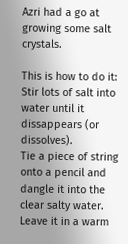Azri had a go at growing some salt crystals.

This is how to do it:
Stir lots of salt into water until it dissappears (or dissolves).
Tie a piece of string onto a pencil and dangle it into the clear salty water.
Leave it in a warm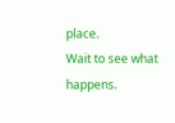place.
Wait to see what happens.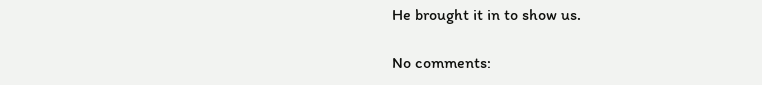He brought it in to show us.

No comments: